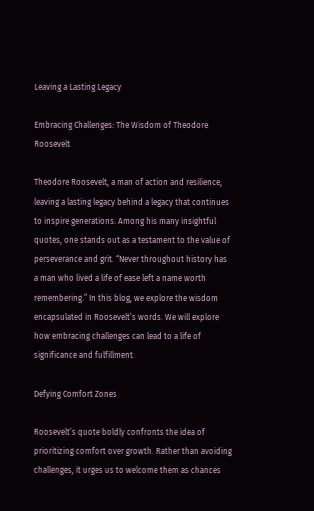Leaving a Lasting Legacy

Embracing Challenges: The Wisdom of Theodore Roosevelt

Theodore Roosevelt, a man of action and resilience, leaving a lasting legacy behind a legacy that continues to inspire generations. Among his many insightful quotes, one stands out as a testament to the value of perseverance and grit. “Never throughout history has a man who lived a life of ease left a name worth remembering.” In this blog, we explore the wisdom encapsulated in Roosevelt’s words. We will explore how embracing challenges can lead to a life of significance and fulfillment.

Defying Comfort Zones

Roosevelt’s quote boldly confronts the idea of prioritizing comfort over growth. Rather than avoiding challenges, it urges us to welcome them as chances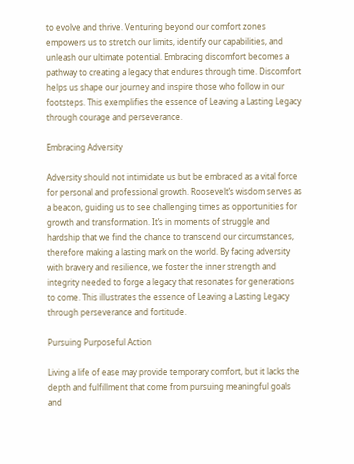to evolve and thrive. Venturing beyond our comfort zones empowers us to stretch our limits, identify our capabilities, and unleash our ultimate potential. Embracing discomfort becomes a pathway to creating a legacy that endures through time. Discomfort helps us shape our journey and inspire those who follow in our footsteps. This exemplifies the essence of Leaving a Lasting Legacy through courage and perseverance.

Embracing Adversity

Adversity should not intimidate us but be embraced as a vital force for personal and professional growth. Roosevelt’s wisdom serves as a beacon, guiding us to see challenging times as opportunities for growth and transformation. It’s in moments of struggle and hardship that we find the chance to transcend our circumstances, therefore making a lasting mark on the world. By facing adversity with bravery and resilience, we foster the inner strength and integrity needed to forge a legacy that resonates for generations to come. This illustrates the essence of Leaving a Lasting Legacy through perseverance and fortitude.

Pursuing Purposeful Action

Living a life of ease may provide temporary comfort, but it lacks the depth and fulfillment that come from pursuing meaningful goals and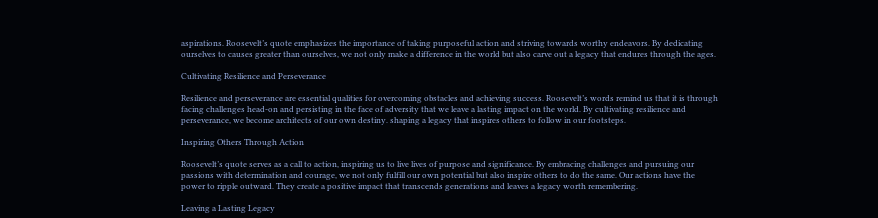aspirations. Roosevelt’s quote emphasizes the importance of taking purposeful action and striving towards worthy endeavors. By dedicating ourselves to causes greater than ourselves, we not only make a difference in the world but also carve out a legacy that endures through the ages.

Cultivating Resilience and Perseverance

Resilience and perseverance are essential qualities for overcoming obstacles and achieving success. Roosevelt’s words remind us that it is through facing challenges head-on and persisting in the face of adversity that we leave a lasting impact on the world. By cultivating resilience and perseverance, we become architects of our own destiny. shaping a legacy that inspires others to follow in our footsteps.

Inspiring Others Through Action

Roosevelt’s quote serves as a call to action, inspiring us to live lives of purpose and significance. By embracing challenges and pursuing our passions with determination and courage, we not only fulfill our own potential but also inspire others to do the same. Our actions have the power to ripple outward. They create a positive impact that transcends generations and leaves a legacy worth remembering.

Leaving a Lasting Legacy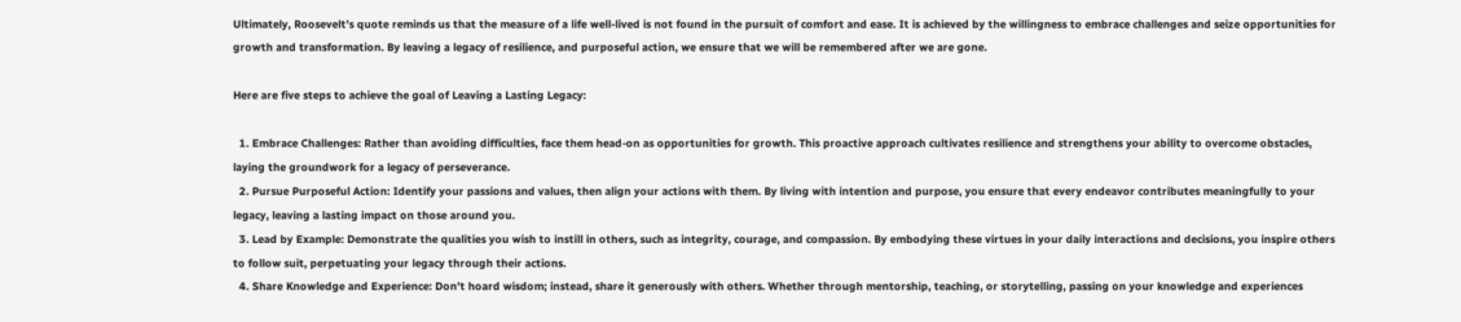Ultimately, Roosevelt’s quote reminds us that the measure of a life well-lived is not found in the pursuit of comfort and ease. It is achieved by the willingness to embrace challenges and seize opportunities for growth and transformation. By leaving a legacy of resilience, and purposeful action, we ensure that we will be remembered after we are gone.

Here are five steps to achieve the goal of Leaving a Lasting Legacy:

  1. Embrace Challenges: Rather than avoiding difficulties, face them head-on as opportunities for growth. This proactive approach cultivates resilience and strengthens your ability to overcome obstacles, laying the groundwork for a legacy of perseverance.
  2. Pursue Purposeful Action: Identify your passions and values, then align your actions with them. By living with intention and purpose, you ensure that every endeavor contributes meaningfully to your legacy, leaving a lasting impact on those around you.
  3. Lead by Example: Demonstrate the qualities you wish to instill in others, such as integrity, courage, and compassion. By embodying these virtues in your daily interactions and decisions, you inspire others to follow suit, perpetuating your legacy through their actions.
  4. Share Knowledge and Experience: Don’t hoard wisdom; instead, share it generously with others. Whether through mentorship, teaching, or storytelling, passing on your knowledge and experiences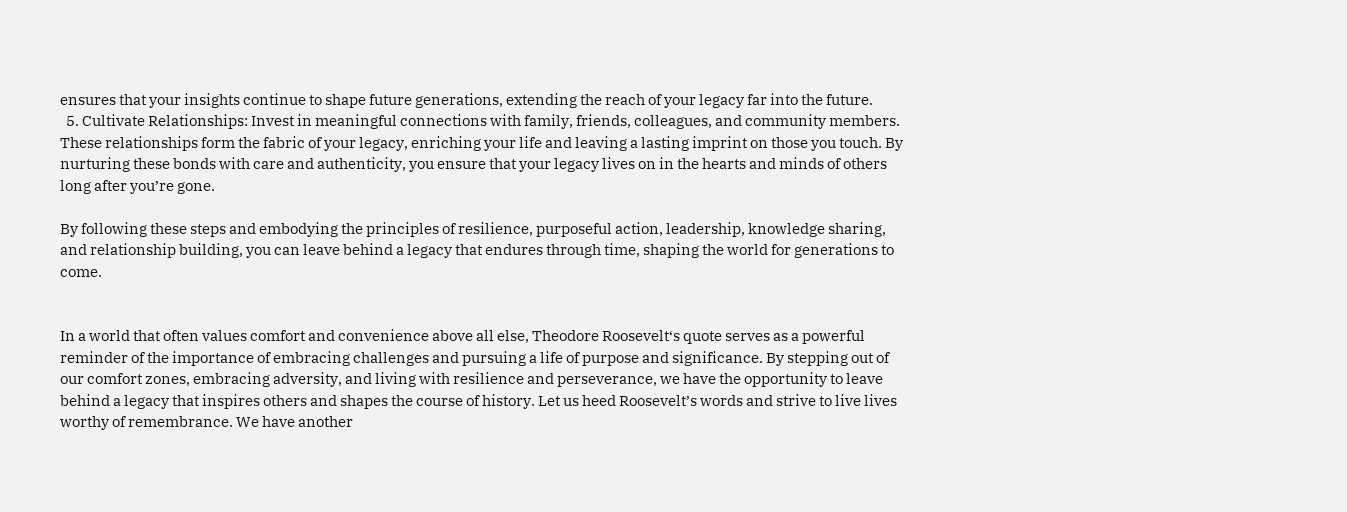ensures that your insights continue to shape future generations, extending the reach of your legacy far into the future.
  5. Cultivate Relationships: Invest in meaningful connections with family, friends, colleagues, and community members. These relationships form the fabric of your legacy, enriching your life and leaving a lasting imprint on those you touch. By nurturing these bonds with care and authenticity, you ensure that your legacy lives on in the hearts and minds of others long after you’re gone.

By following these steps and embodying the principles of resilience, purposeful action, leadership, knowledge sharing, and relationship building, you can leave behind a legacy that endures through time, shaping the world for generations to come.


In a world that often values comfort and convenience above all else, Theodore Roosevelt‘s quote serves as a powerful reminder of the importance of embracing challenges and pursuing a life of purpose and significance. By stepping out of our comfort zones, embracing adversity, and living with resilience and perseverance, we have the opportunity to leave behind a legacy that inspires others and shapes the course of history. Let us heed Roosevelt’s words and strive to live lives worthy of remembrance. We have another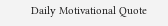Daily Motivational Quote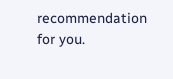recommendation for you.